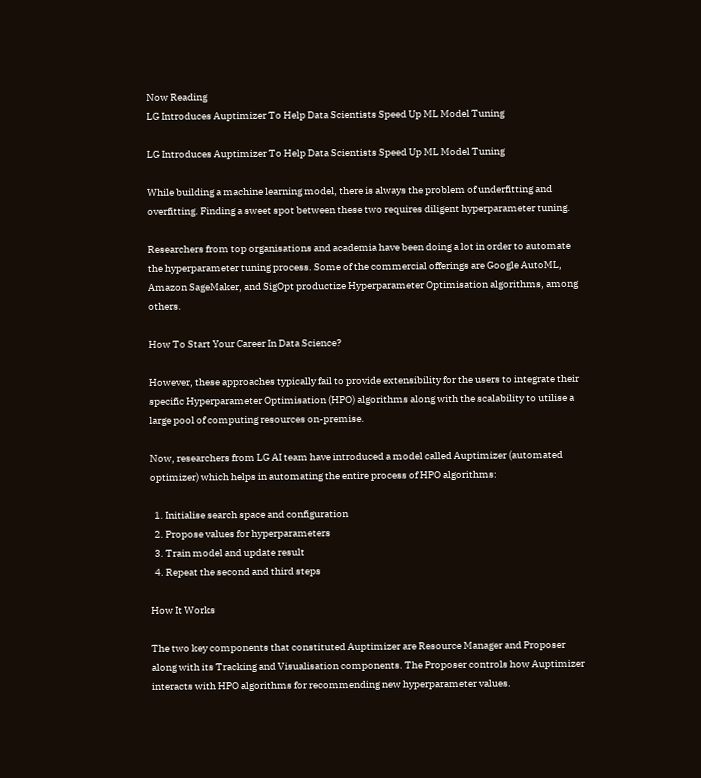Now Reading
LG Introduces Auptimizer To Help Data Scientists Speed Up ML Model Tuning

LG Introduces Auptimizer To Help Data Scientists Speed Up ML Model Tuning

While building a machine learning model, there is always the problem of underfitting and overfitting. Finding a sweet spot between these two requires diligent hyperparameter tuning.

Researchers from top organisations and academia have been doing a lot in order to automate the hyperparameter tuning process. Some of the commercial offerings are Google AutoML, Amazon SageMaker, and SigOpt productize Hyperparameter Optimisation algorithms, among others.

How To Start Your Career In Data Science?

However, these approaches typically fail to provide extensibility for the users to integrate their specific Hyperparameter Optimisation (HPO) algorithms along with the scalability to utilise a large pool of computing resources on-premise.

Now, researchers from LG AI team have introduced a model called Auptimizer (automated optimizer) which helps in automating the entire process of HPO algorithms:

  1. Initialise search space and configuration
  2. Propose values for hyperparameters
  3. Train model and update result
  4. Repeat the second and third steps

How It Works

The two key components that constituted Auptimizer are Resource Manager and Proposer along with its Tracking and Visualisation components. The Proposer controls how Auptimizer interacts with HPO algorithms for recommending new hyperparameter values.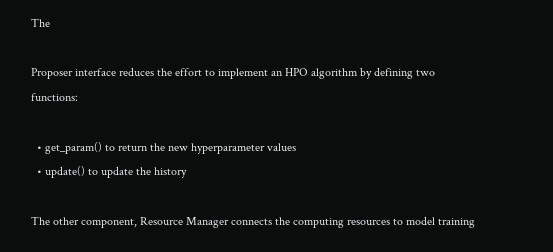The

Proposer interface reduces the effort to implement an HPO algorithm by defining two functions:

  • get_param() to return the new hyperparameter values
  • update() to update the history

The other component, Resource Manager connects the computing resources to model training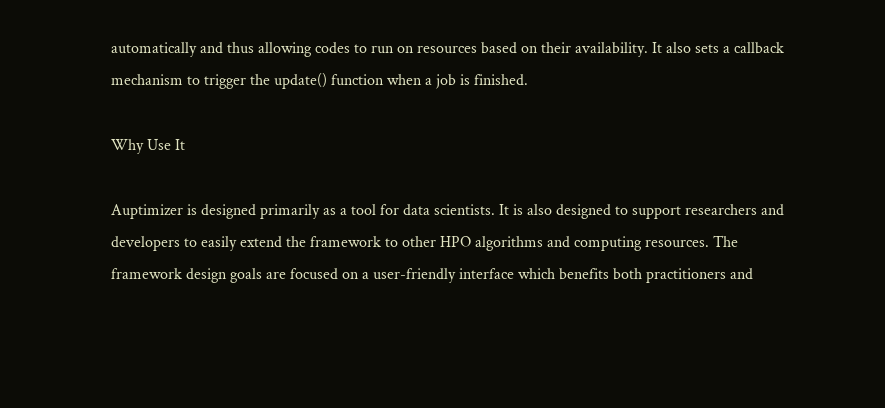automatically and thus allowing codes to run on resources based on their availability. It also sets a callback mechanism to trigger the update() function when a job is finished.

Why Use It

Auptimizer is designed primarily as a tool for data scientists. It is also designed to support researchers and developers to easily extend the framework to other HPO algorithms and computing resources. The framework design goals are focused on a user-friendly interface which benefits both practitioners and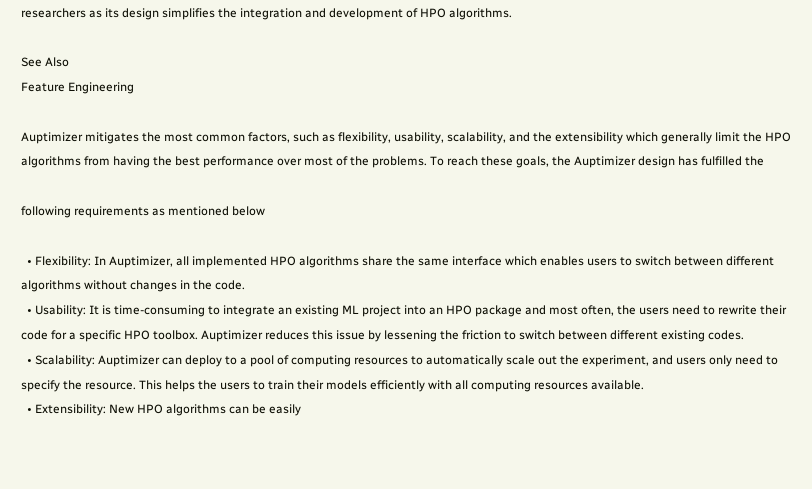researchers as its design simplifies the integration and development of HPO algorithms.

See Also
Feature Engineering

Auptimizer mitigates the most common factors, such as flexibility, usability, scalability, and the extensibility which generally limit the HPO algorithms from having the best performance over most of the problems. To reach these goals, the Auptimizer design has fulfilled the

following requirements as mentioned below

  • Flexibility: In Auptimizer, all implemented HPO algorithms share the same interface which enables users to switch between different algorithms without changes in the code.
  • Usability: It is time-consuming to integrate an existing ML project into an HPO package and most often, the users need to rewrite their code for a specific HPO toolbox. Auptimizer reduces this issue by lessening the friction to switch between different existing codes.
  • Scalability: Auptimizer can deploy to a pool of computing resources to automatically scale out the experiment, and users only need to specify the resource. This helps the users to train their models efficiently with all computing resources available.
  • Extensibility: New HPO algorithms can be easily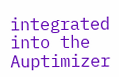integrated into the Auptimizer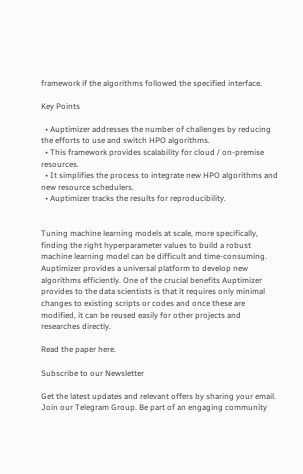framework if the algorithms followed the specified interface.

Key Points

  • Auptimizer addresses the number of challenges by reducing the efforts to use and switch HPO algorithms.
  • This framework provides scalability for cloud / on-premise resources.
  • It simplifies the process to integrate new HPO algorithms and new resource schedulers.
  • Auptimizer tracks the results for reproducibility.


Tuning machine learning models at scale, more specifically, finding the right hyperparameter values to build a robust machine learning model can be difficult and time-consuming. Auptimizer provides a universal platform to develop new algorithms efficiently. One of the crucial benefits Auptimizer provides to the data scientists is that it requires only minimal changes to existing scripts or codes and once these are modified, it can be reused easily for other projects and researches directly.

Read the paper here.

Subscribe to our Newsletter

Get the latest updates and relevant offers by sharing your email.
Join our Telegram Group. Be part of an engaging community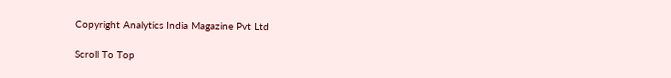Copyright Analytics India Magazine Pvt Ltd

Scroll To Top